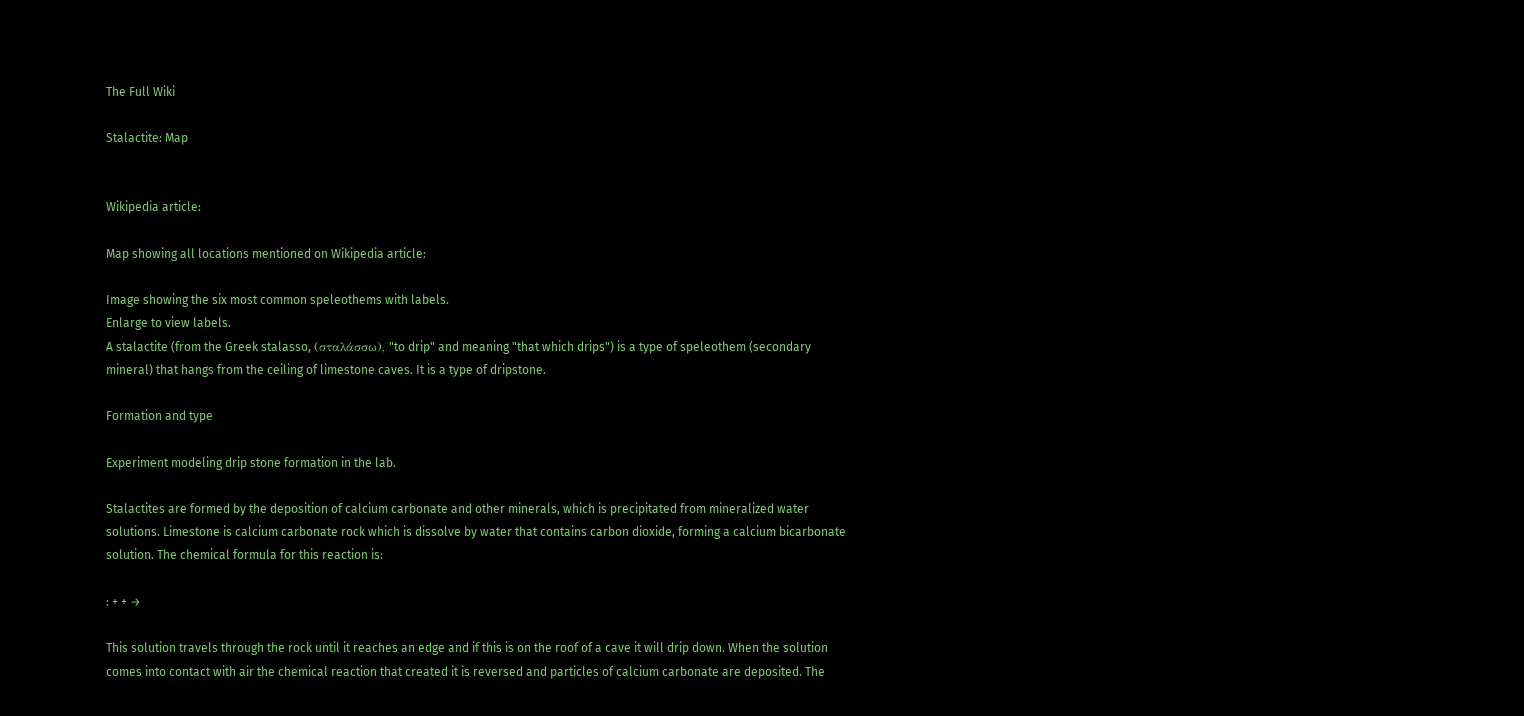The Full Wiki

Stalactite: Map


Wikipedia article:

Map showing all locations mentioned on Wikipedia article:

Image showing the six most common speleothems with labels.
Enlarge to view labels.
A stalactite (from the Greek stalasso, (σταλάσσω), "to drip" and meaning "that which drips") is a type of speleothem (secondary mineral) that hangs from the ceiling of limestone caves. It is a type of dripstone.

Formation and type

Experiment modeling drip stone formation in the lab.

Stalactites are formed by the deposition of calcium carbonate and other minerals, which is precipitated from mineralized water solutions. Limestone is calcium carbonate rock which is dissolve by water that contains carbon dioxide, forming a calcium bicarbonate solution. The chemical formula for this reaction is:

: + + →

This solution travels through the rock until it reaches an edge and if this is on the roof of a cave it will drip down. When the solution comes into contact with air the chemical reaction that created it is reversed and particles of calcium carbonate are deposited. The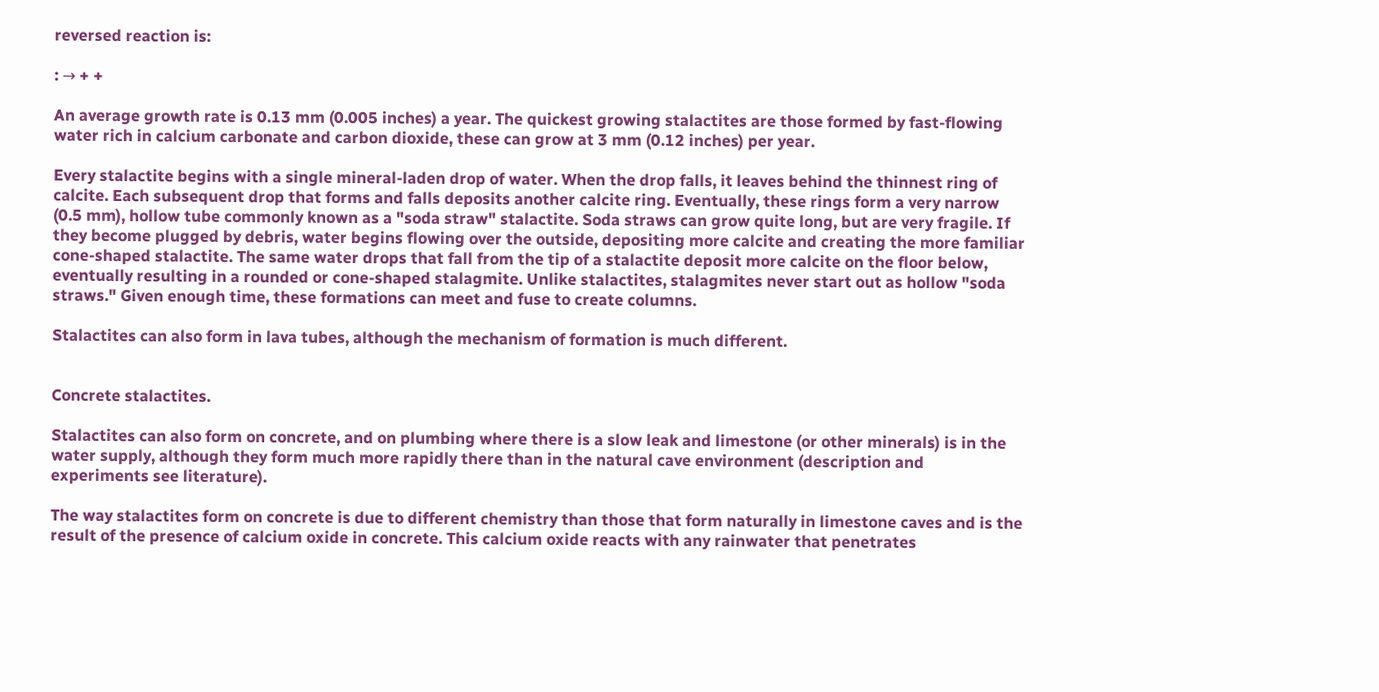reversed reaction is:

: → + +

An average growth rate is 0.13 mm (0.005 inches) a year. The quickest growing stalactites are those formed by fast-flowing water rich in calcium carbonate and carbon dioxide, these can grow at 3 mm (0.12 inches) per year.

Every stalactite begins with a single mineral-laden drop of water. When the drop falls, it leaves behind the thinnest ring of calcite. Each subsequent drop that forms and falls deposits another calcite ring. Eventually, these rings form a very narrow (0.5 mm), hollow tube commonly known as a "soda straw" stalactite. Soda straws can grow quite long, but are very fragile. If they become plugged by debris, water begins flowing over the outside, depositing more calcite and creating the more familiar cone-shaped stalactite. The same water drops that fall from the tip of a stalactite deposit more calcite on the floor below, eventually resulting in a rounded or cone-shaped stalagmite. Unlike stalactites, stalagmites never start out as hollow "soda straws." Given enough time, these formations can meet and fuse to create columns.

Stalactites can also form in lava tubes, although the mechanism of formation is much different.


Concrete stalactites.

Stalactites can also form on concrete, and on plumbing where there is a slow leak and limestone (or other minerals) is in the water supply, although they form much more rapidly there than in the natural cave environment (description and experiments see literature).

The way stalactites form on concrete is due to different chemistry than those that form naturally in limestone caves and is the result of the presence of calcium oxide in concrete. This calcium oxide reacts with any rainwater that penetrates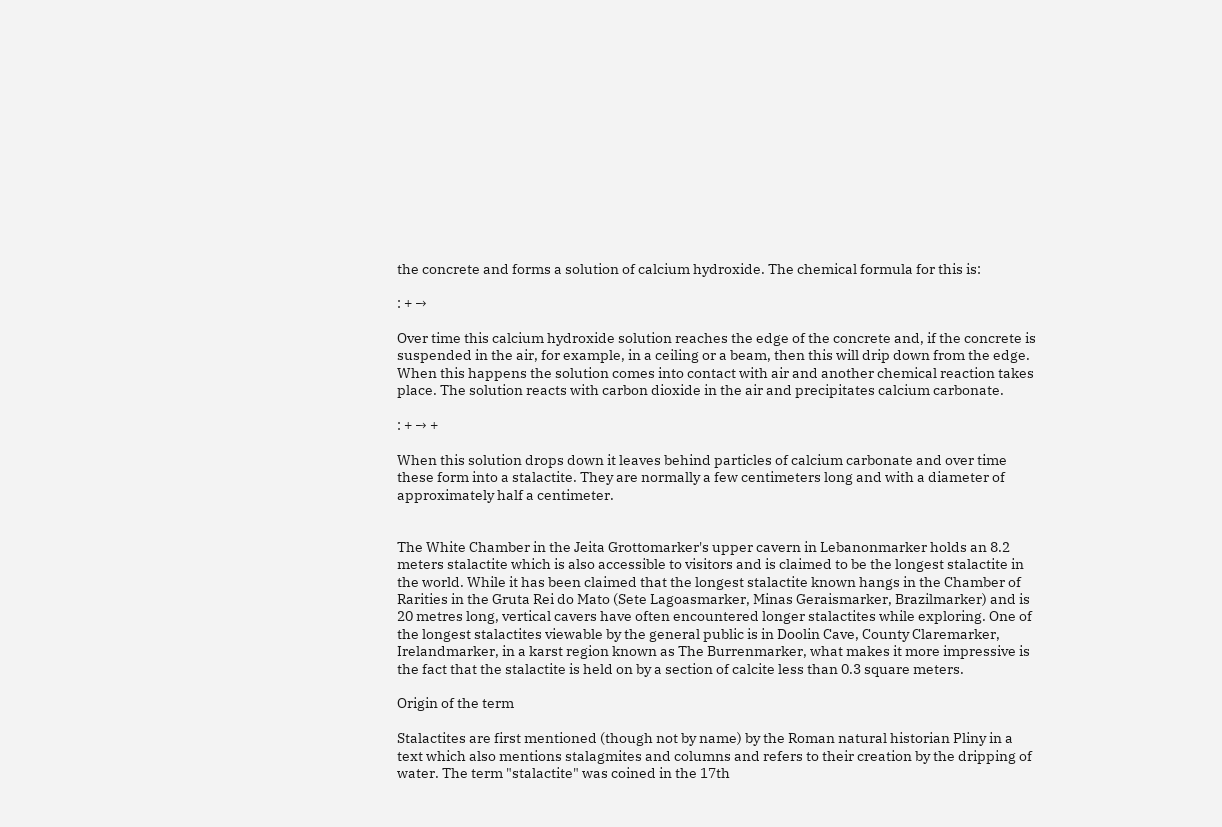the concrete and forms a solution of calcium hydroxide. The chemical formula for this is:

: + →

Over time this calcium hydroxide solution reaches the edge of the concrete and, if the concrete is suspended in the air, for example, in a ceiling or a beam, then this will drip down from the edge. When this happens the solution comes into contact with air and another chemical reaction takes place. The solution reacts with carbon dioxide in the air and precipitates calcium carbonate.

: + → +

When this solution drops down it leaves behind particles of calcium carbonate and over time these form into a stalactite. They are normally a few centimeters long and with a diameter of approximately half a centimeter.


The White Chamber in the Jeita Grottomarker's upper cavern in Lebanonmarker holds an 8.2 meters stalactite which is also accessible to visitors and is claimed to be the longest stalactite in the world. While it has been claimed that the longest stalactite known hangs in the Chamber of Rarities in the Gruta Rei do Mato (Sete Lagoasmarker, Minas Geraismarker, Brazilmarker) and is 20 metres long, vertical cavers have often encountered longer stalactites while exploring. One of the longest stalactites viewable by the general public is in Doolin Cave, County Claremarker, Irelandmarker, in a karst region known as The Burrenmarker, what makes it more impressive is the fact that the stalactite is held on by a section of calcite less than 0.3 square meters.

Origin of the term

Stalactites are first mentioned (though not by name) by the Roman natural historian Pliny in a text which also mentions stalagmites and columns and refers to their creation by the dripping of water. The term "stalactite" was coined in the 17th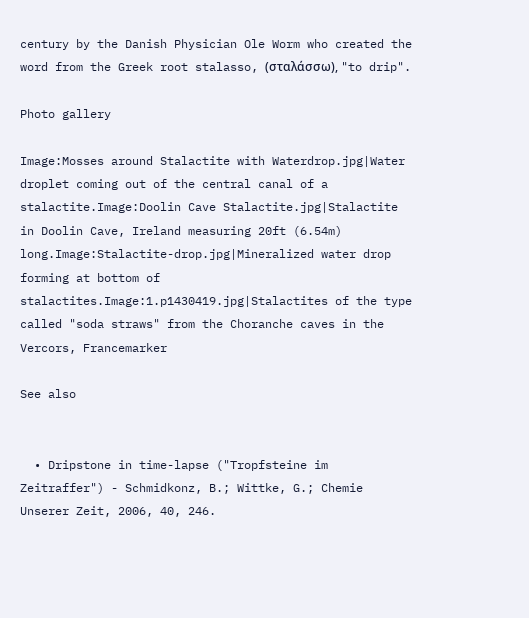century by the Danish Physician Ole Worm who created the word from the Greek root stalasso, (σταλάσσω), "to drip".

Photo gallery

Image:Mosses around Stalactite with Waterdrop.jpg|Water droplet coming out of the central canal of a stalactite.Image:Doolin Cave Stalactite.jpg|Stalactite in Doolin Cave, Ireland measuring 20ft (6.54m) long.Image:Stalactite-drop.jpg|Mineralized water drop forming at bottom of stalactites.Image:1.p1430419.jpg|Stalactites of the type called "soda straws" from the Choranche caves in the Vercors, Francemarker

See also


  • Dripstone in time-lapse ("Tropfsteine im Zeitraffer") - Schmidkonz, B.; Wittke, G.; Chemie Unserer Zeit, 2006, 40, 246.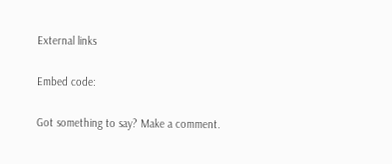External links

Embed code:

Got something to say? Make a comment.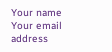Your name
Your email address